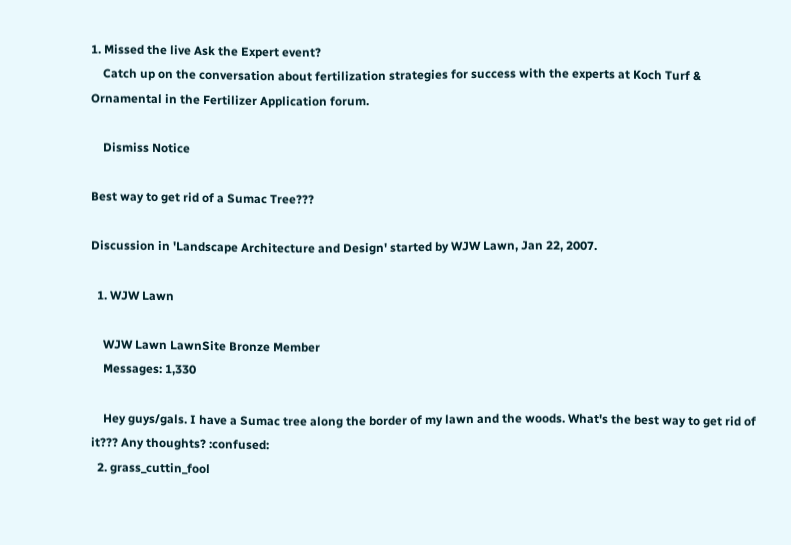1. Missed the live Ask the Expert event?
    Catch up on the conversation about fertilization strategies for success with the experts at Koch Turf & Ornamental in the Fertilizer Application forum.

    Dismiss Notice

Best way to get rid of a Sumac Tree???

Discussion in 'Landscape Architecture and Design' started by WJW Lawn, Jan 22, 2007.

  1. WJW Lawn

    WJW Lawn LawnSite Bronze Member
    Messages: 1,330

    Hey guys/gals. I have a Sumac tree along the border of my lawn and the woods. What's the best way to get rid of it??? Any thoughts? :confused:
  2. grass_cuttin_fool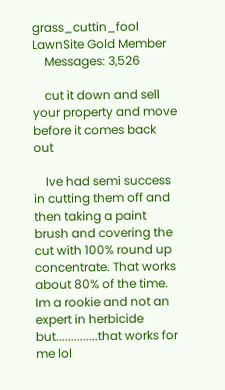grass_cuttin_fool LawnSite Gold Member
    Messages: 3,526

    cut it down and sell your property and move before it comes back out

    Ive had semi success in cutting them off and then taking a paint brush and covering the cut with 100% round up concentrate. That works about 80% of the time. Im a rookie and not an expert in herbicide but..............that works for me lol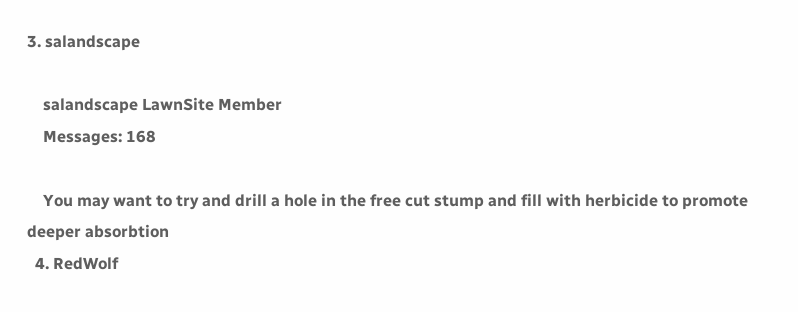3. salandscape

    salandscape LawnSite Member
    Messages: 168

    You may want to try and drill a hole in the free cut stump and fill with herbicide to promote deeper absorbtion
  4. RedWolf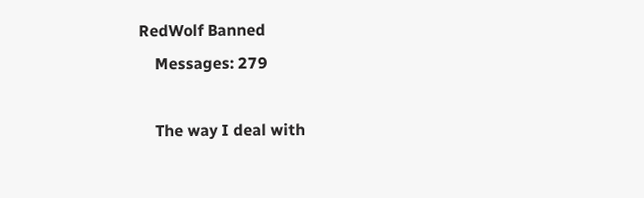RedWolf Banned
    Messages: 279

    The way I deal with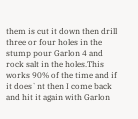them is cut it down then drill three or four holes in the stump pour Garlon 4 and rock salt in the holes.This works 90% of the time and if it does`nt then I come back and hit it again with Garlon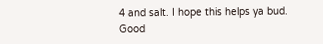4 and salt. I hope this helps ya bud. Good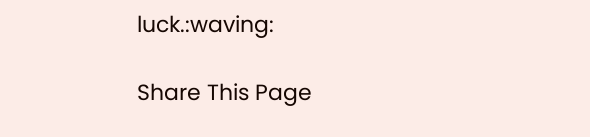luck.:waving:

Share This Page